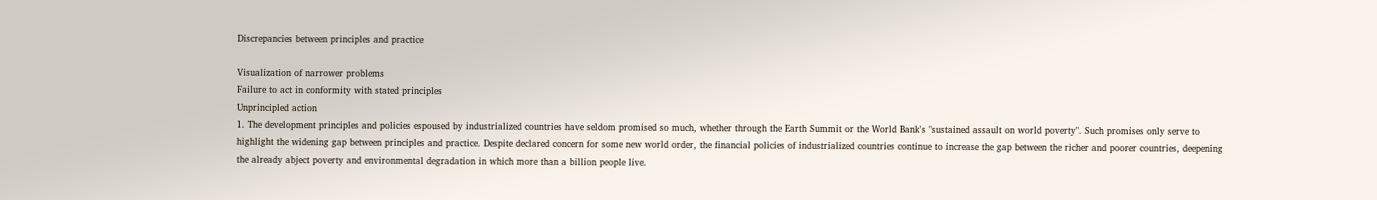Discrepancies between principles and practice

Visualization of narrower problems
Failure to act in conformity with stated principles
Unprincipled action
1. The development principles and policies espoused by industrialized countries have seldom promised so much, whether through the Earth Summit or the World Bank's "sustained assault on world poverty". Such promises only serve to highlight the widening gap between principles and practice. Despite declared concern for some new world order, the financial policies of industrialized countries continue to increase the gap between the richer and poorer countries, deepening the already abject poverty and environmental degradation in which more than a billion people live.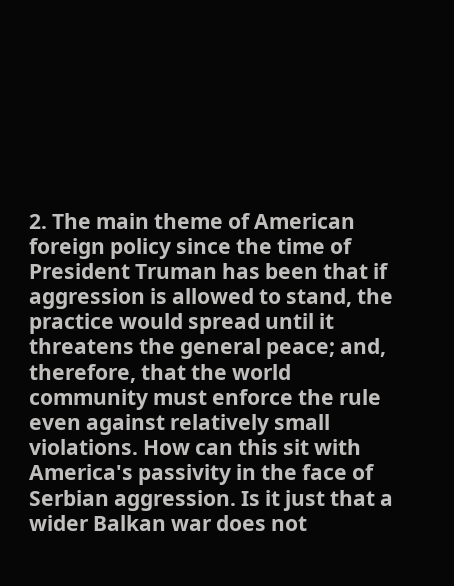2. The main theme of American foreign policy since the time of President Truman has been that if aggression is allowed to stand, the practice would spread until it threatens the general peace; and, therefore, that the world community must enforce the rule even against relatively small violations. How can this sit with America's passivity in the face of Serbian aggression. Is it just that a wider Balkan war does not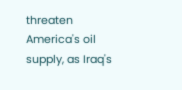threaten America's oil supply, as Iraq's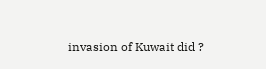invasion of Kuwait did ?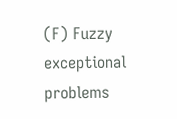(F) Fuzzy exceptional problems